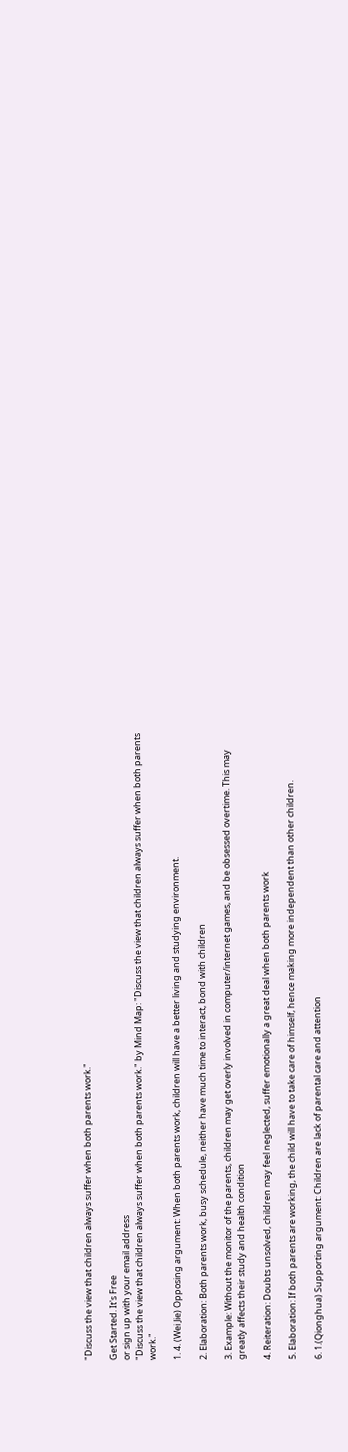"Discuss the view that children always suffer when both parents work."

Get Started. It's Free
or sign up with your email address
"Discuss the view that children always suffer when both parents work." by Mind Map: "Discuss the view that children always suffer when both parents work."

1. 4. (Wei Jie) Opposing argument: When both parents work, children will have a better living and studying environment.

2. Elaboration: Both parents work, busy schedule, neither have much time to interact, bond with children

3. Example: Without the monitor of the parents, children may get overly involved in computer/internet games, and be obsessed overtime. This may greatly affects their study and health condition

4. Reiteration: Doubts unsolved, children may feel neglected, suffer emotionally a great deal when both parents work

5. Elaboration: If both parents are working, the child will have to take care of himself, hence making more independent than other children.

6. 1.(Qionghua) Supporting argument: Children are lack of parental care and attention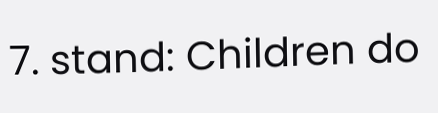7. stand: Children do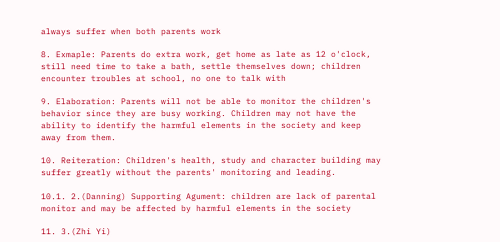always suffer when both parents work

8. Exmaple: Parents do extra work, get home as late as 12 o'clock, still need time to take a bath, settle themselves down; children encounter troubles at school, no one to talk with

9. Elaboration: Parents will not be able to monitor the children's behavior since they are busy working. Children may not have the ability to identify the harmful elements in the society and keep away from them.

10. Reiteration: Children's health, study and character building may suffer greatly without the parents' monitoring and leading.

10.1. 2.(Danning) Supporting Agument: children are lack of parental monitor and may be affected by harmful elements in the society

11. 3.(Zhi Yi)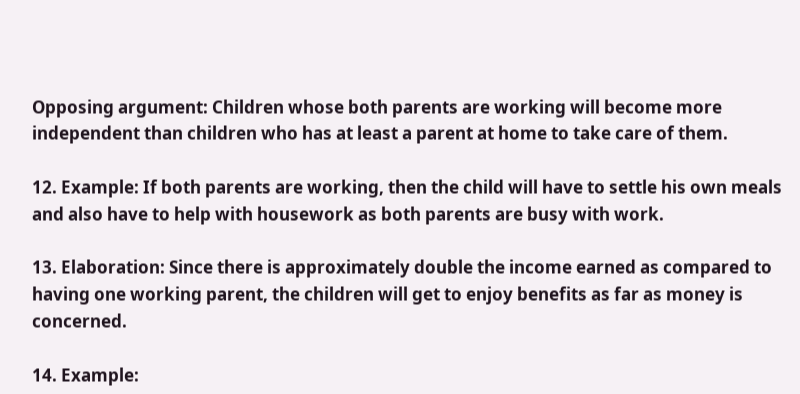Opposing argument: Children whose both parents are working will become more independent than children who has at least a parent at home to take care of them.

12. Example: If both parents are working, then the child will have to settle his own meals and also have to help with housework as both parents are busy with work.

13. Elaboration: Since there is approximately double the income earned as compared to having one working parent, the children will get to enjoy benefits as far as money is concerned.

14. Example: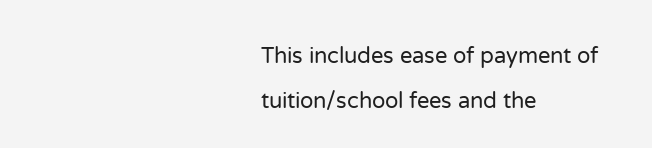This includes ease of payment of tuition/school fees and the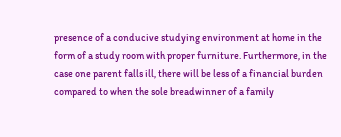presence of a conducive studying environment at home in the form of a study room with proper furniture. Furthermore, in the case one parent falls ill, there will be less of a financial burden compared to when the sole breadwinner of a family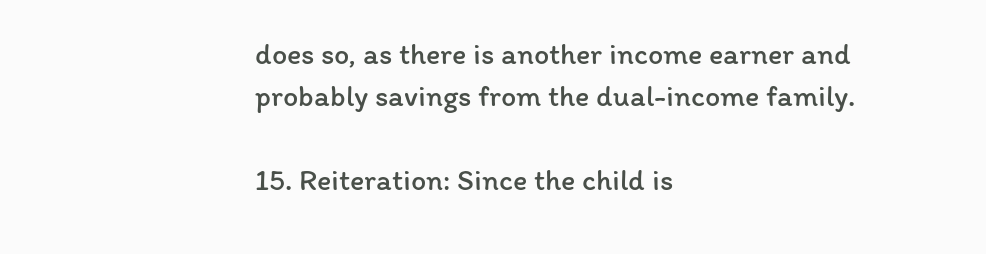does so, as there is another income earner and probably savings from the dual-income family.

15. Reiteration: Since the child is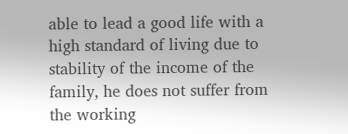able to lead a good life with a high standard of living due to stability of the income of the family, he does not suffer from the working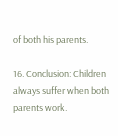of both his parents.

16. Conclusion: Children always suffer when both parents work.